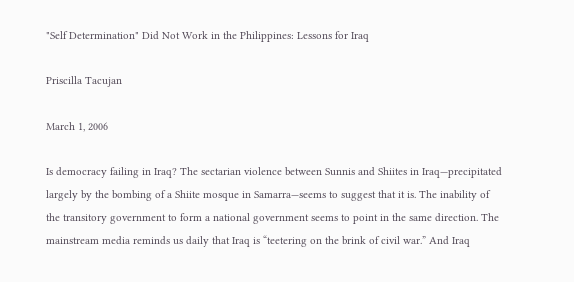"Self Determination" Did Not Work in the Philippines: Lessons for Iraq

Priscilla Tacujan

March 1, 2006

Is democracy failing in Iraq? The sectarian violence between Sunnis and Shiites in Iraq—precipitated largely by the bombing of a Shiite mosque in Samarra—seems to suggest that it is. The inability of the transitory government to form a national government seems to point in the same direction. The mainstream media reminds us daily that Iraq is “teetering on the brink of civil war.” And Iraq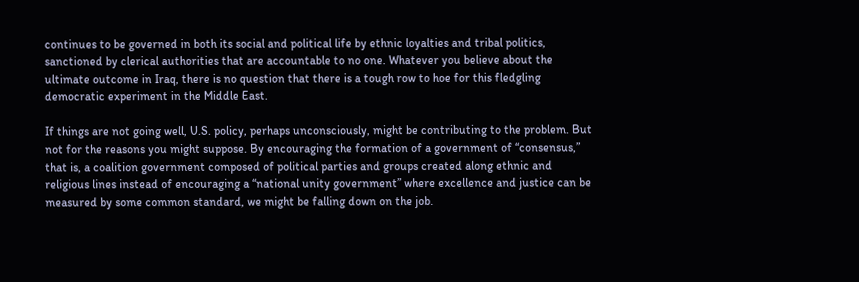continues to be governed in both its social and political life by ethnic loyalties and tribal politics, sanctioned by clerical authorities that are accountable to no one. Whatever you believe about the ultimate outcome in Iraq, there is no question that there is a tough row to hoe for this fledgling democratic experiment in the Middle East.

If things are not going well, U.S. policy, perhaps unconsciously, might be contributing to the problem. But not for the reasons you might suppose. By encouraging the formation of a government of “consensus,” that is, a coalition government composed of political parties and groups created along ethnic and religious lines instead of encouraging a “national unity government” where excellence and justice can be measured by some common standard, we might be falling down on the job.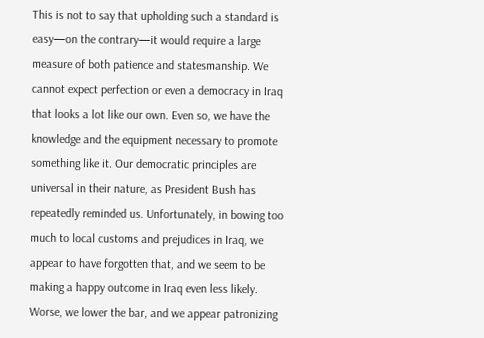This is not to say that upholding such a standard is easy—on the contrary—it would require a large measure of both patience and statesmanship. We cannot expect perfection or even a democracy in Iraq that looks a lot like our own. Even so, we have the knowledge and the equipment necessary to promote something like it. Our democratic principles are universal in their nature, as President Bush has repeatedly reminded us. Unfortunately, in bowing too much to local customs and prejudices in Iraq, we appear to have forgotten that, and we seem to be making a happy outcome in Iraq even less likely. Worse, we lower the bar, and we appear patronizing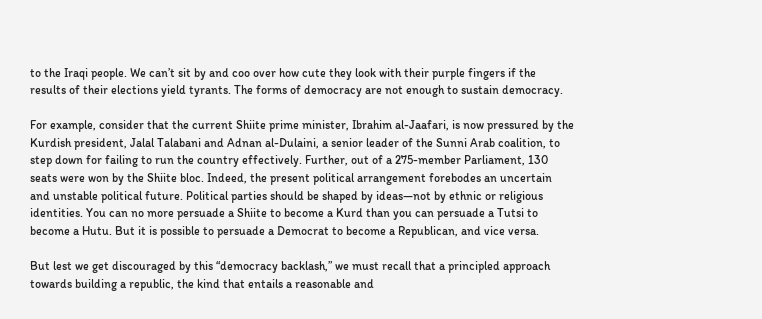to the Iraqi people. We can’t sit by and coo over how cute they look with their purple fingers if the results of their elections yield tyrants. The forms of democracy are not enough to sustain democracy.

For example, consider that the current Shiite prime minister, Ibrahim al-Jaafari, is now pressured by the Kurdish president, Jalal Talabani and Adnan al-Dulaini, a senior leader of the Sunni Arab coalition, to step down for failing to run the country effectively. Further, out of a 275-member Parliament, 130 seats were won by the Shiite bloc. Indeed, the present political arrangement forebodes an uncertain and unstable political future. Political parties should be shaped by ideas—not by ethnic or religious identities. You can no more persuade a Shiite to become a Kurd than you can persuade a Tutsi to become a Hutu. But it is possible to persuade a Democrat to become a Republican, and vice versa.

But lest we get discouraged by this “democracy backlash,” we must recall that a principled approach towards building a republic, the kind that entails a reasonable and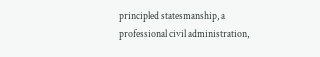principled statesmanship, a professional civil administration,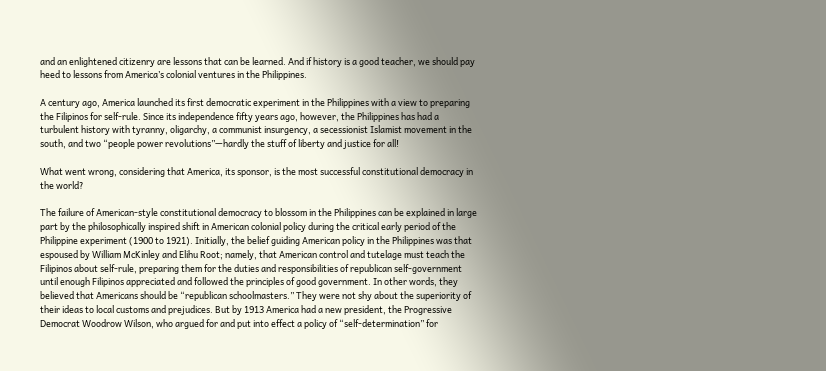and an enlightened citizenry are lessons that can be learned. And if history is a good teacher, we should pay heed to lessons from America’s colonial ventures in the Philippines.

A century ago, America launched its first democratic experiment in the Philippines with a view to preparing the Filipinos for self-rule. Since its independence fifty years ago, however, the Philippines has had a turbulent history with tyranny, oligarchy, a communist insurgency, a secessionist Islamist movement in the south, and two “people power revolutions”—hardly the stuff of liberty and justice for all!

What went wrong, considering that America, its sponsor, is the most successful constitutional democracy in the world?

The failure of American-style constitutional democracy to blossom in the Philippines can be explained in large part by the philosophically inspired shift in American colonial policy during the critical early period of the Philippine experiment (1900 to 1921). Initially, the belief guiding American policy in the Philippines was that espoused by William McKinley and Elihu Root; namely, that American control and tutelage must teach the Filipinos about self-rule, preparing them for the duties and responsibilities of republican self-government until enough Filipinos appreciated and followed the principles of good government. In other words, they believed that Americans should be “republican schoolmasters.” They were not shy about the superiority of their ideas to local customs and prejudices. But by 1913 America had a new president, the Progressive Democrat Woodrow Wilson, who argued for and put into effect a policy of “self-determination” for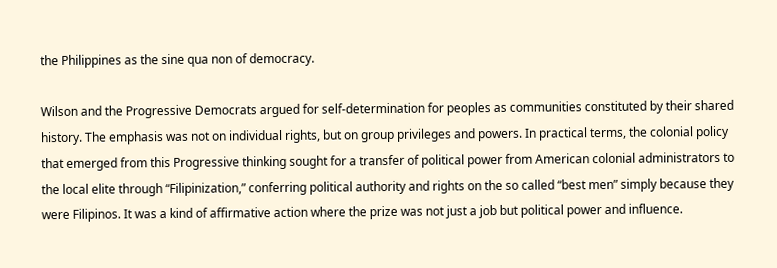the Philippines as the sine qua non of democracy.

Wilson and the Progressive Democrats argued for self-determination for peoples as communities constituted by their shared history. The emphasis was not on individual rights, but on group privileges and powers. In practical terms, the colonial policy that emerged from this Progressive thinking sought for a transfer of political power from American colonial administrators to the local elite through “Filipinization,” conferring political authority and rights on the so called “best men” simply because they were Filipinos. It was a kind of affirmative action where the prize was not just a job but political power and influence.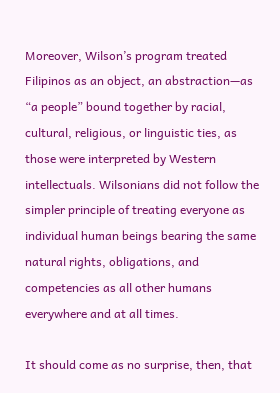Moreover, Wilson’s program treated Filipinos as an object, an abstraction—as “a people” bound together by racial, cultural, religious, or linguistic ties, as those were interpreted by Western intellectuals. Wilsonians did not follow the simpler principle of treating everyone as individual human beings bearing the same natural rights, obligations, and competencies as all other humans everywhere and at all times.

It should come as no surprise, then, that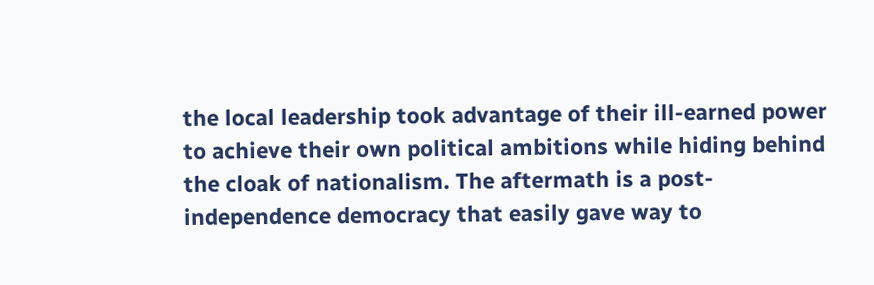the local leadership took advantage of their ill-earned power to achieve their own political ambitions while hiding behind the cloak of nationalism. The aftermath is a post-independence democracy that easily gave way to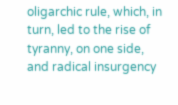oligarchic rule, which, in turn, led to the rise of tyranny, on one side, and radical insurgency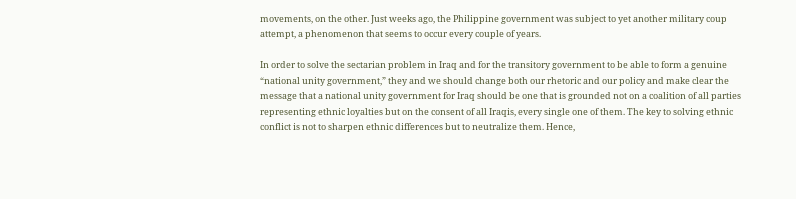movements, on the other. Just weeks ago, the Philippine government was subject to yet another military coup attempt, a phenomenon that seems to occur every couple of years.

In order to solve the sectarian problem in Iraq and for the transitory government to be able to form a genuine “national unity government,” they and we should change both our rhetoric and our policy and make clear the message that a national unity government for Iraq should be one that is grounded not on a coalition of all parties representing ethnic loyalties but on the consent of all Iraqis, every single one of them. The key to solving ethnic conflict is not to sharpen ethnic differences but to neutralize them. Hence,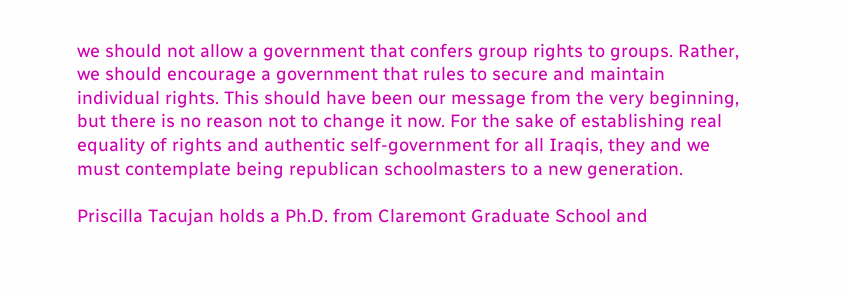we should not allow a government that confers group rights to groups. Rather, we should encourage a government that rules to secure and maintain individual rights. This should have been our message from the very beginning, but there is no reason not to change it now. For the sake of establishing real equality of rights and authentic self-government for all Iraqis, they and we must contemplate being republican schoolmasters to a new generation.

Priscilla Tacujan holds a Ph.D. from Claremont Graduate School and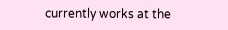currently works at the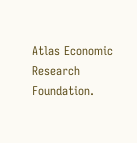Atlas Economic Research Foundation.